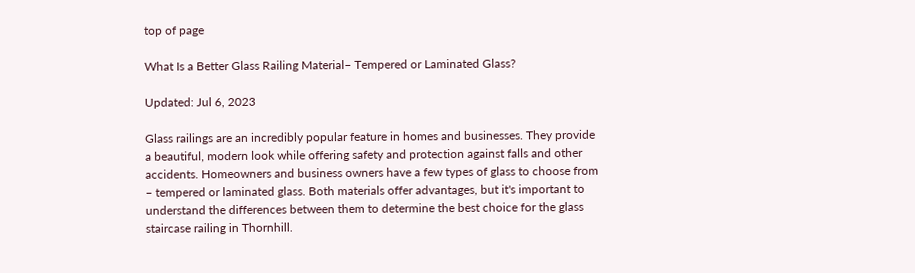top of page

What Is a Better Glass Railing Material– Tempered or Laminated Glass?

Updated: Jul 6, 2023

Glass railings are an incredibly popular feature in homes and businesses. They provide a beautiful, modern look while offering safety and protection against falls and other accidents. Homeowners and business owners have a few types of glass to choose from – tempered or laminated glass. Both materials offer advantages, but it's important to understand the differences between them to determine the best choice for the glass staircase railing in Thornhill.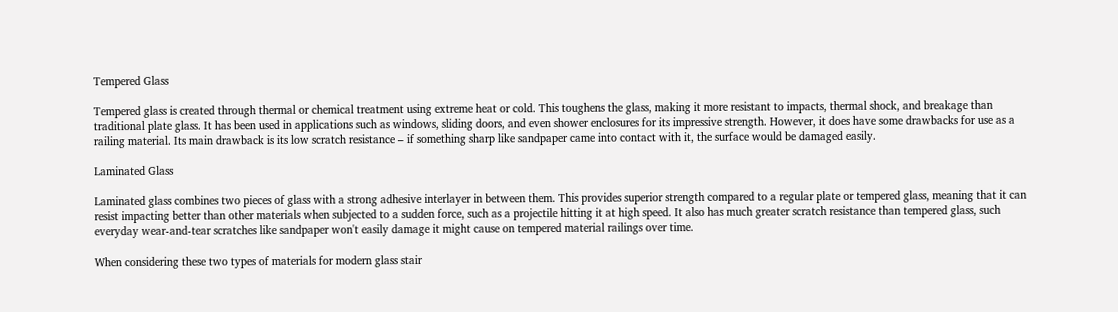Tempered Glass

Tempered glass is created through thermal or chemical treatment using extreme heat or cold. This toughens the glass, making it more resistant to impacts, thermal shock, and breakage than traditional plate glass. It has been used in applications such as windows, sliding doors, and even shower enclosures for its impressive strength. However, it does have some drawbacks for use as a railing material. Its main drawback is its low scratch resistance – if something sharp like sandpaper came into contact with it, the surface would be damaged easily.

Laminated Glass

Laminated glass combines two pieces of glass with a strong adhesive interlayer in between them. This provides superior strength compared to a regular plate or tempered glass, meaning that it can resist impacting better than other materials when subjected to a sudden force, such as a projectile hitting it at high speed. It also has much greater scratch resistance than tempered glass, such everyday wear-and-tear scratches like sandpaper won't easily damage it might cause on tempered material railings over time.

When considering these two types of materials for modern glass stair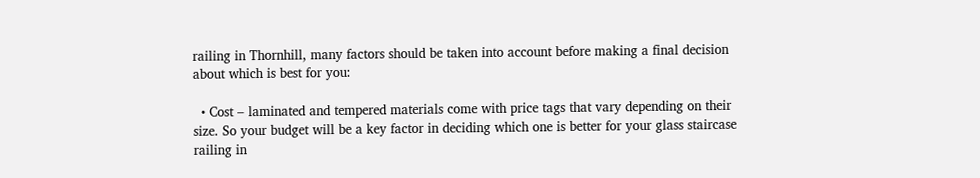railing in Thornhill, many factors should be taken into account before making a final decision about which is best for you:

  • Cost – laminated and tempered materials come with price tags that vary depending on their size. So your budget will be a key factor in deciding which one is better for your glass staircase railing in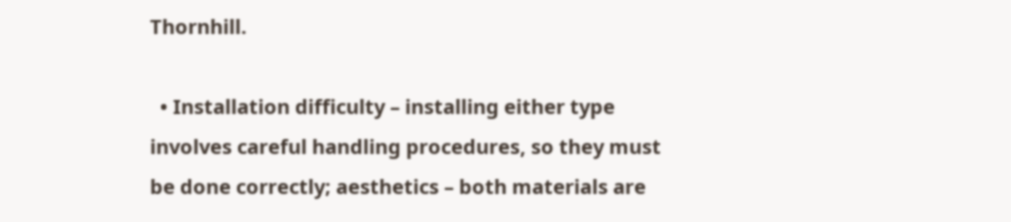Thornhill.

  • Installation difficulty – installing either type involves careful handling procedures, so they must be done correctly; aesthetics – both materials are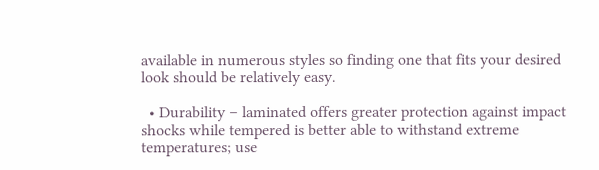available in numerous styles so finding one that fits your desired look should be relatively easy.

  • Durability – laminated offers greater protection against impact shocks while tempered is better able to withstand extreme temperatures; use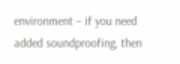environment – if you need added soundproofing, then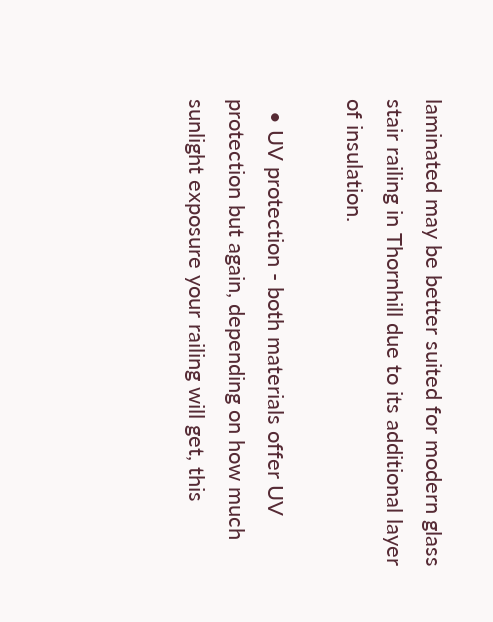laminated may be better suited for modern glass stair railing in Thornhill due to its additional layer of insulation.

  • UV protection - both materials offer UV protection but again, depending on how much sunlight exposure your railing will get, this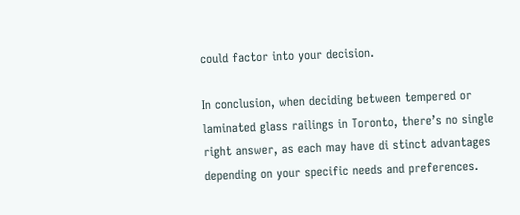could factor into your decision.

In conclusion, when deciding between tempered or laminated glass railings in Toronto, there’s no single right answer, as each may have di stinct advantages depending on your specific needs and preferences.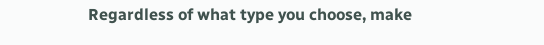Regardless of what type you choose, make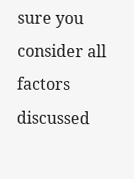sure you consider all factors discussed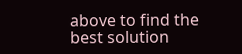above to find the best solution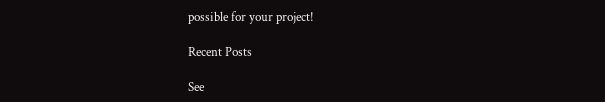possible for your project!

Recent Posts

See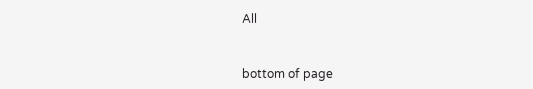All


bottom of page